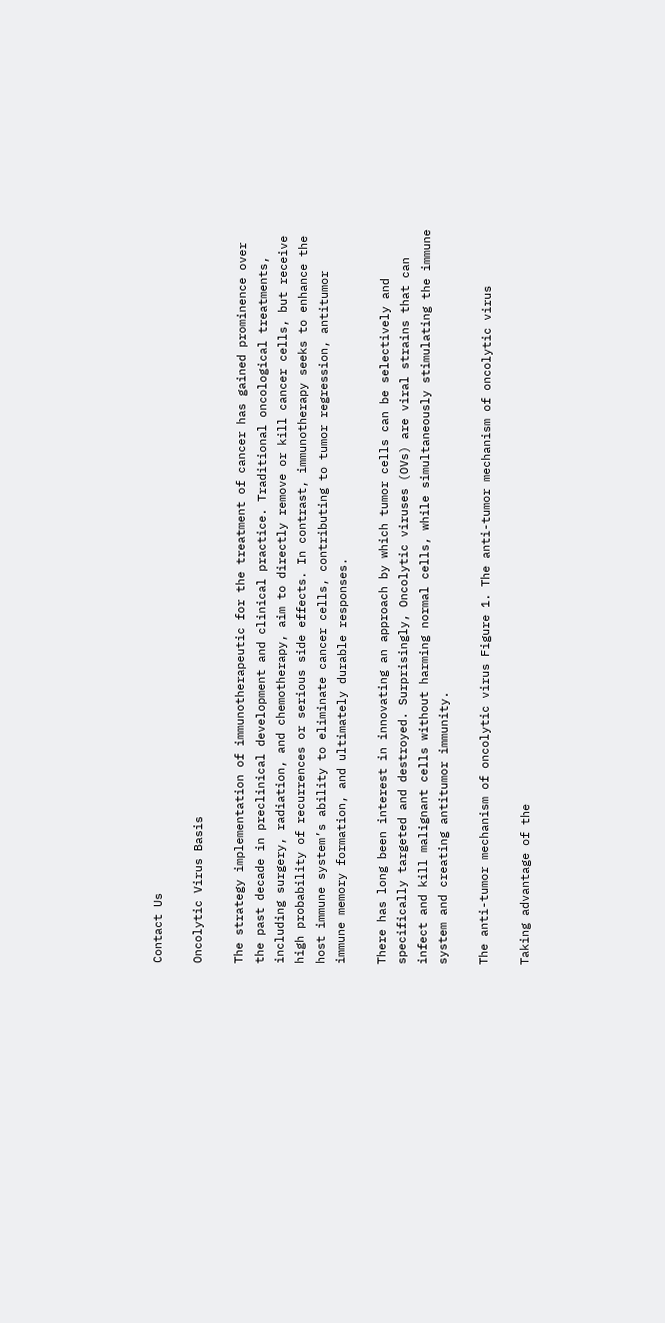Contact Us

Oncolytic Virus Basis

The strategy implementation of immunotherapeutic for the treatment of cancer has gained prominence over the past decade in preclinical development and clinical practice. Traditional oncological treatments, including surgery, radiation, and chemotherapy, aim to directly remove or kill cancer cells, but receive high probability of recurrences or serious side effects. In contrast, immunotherapy seeks to enhance the host immune system’s ability to eliminate cancer cells, contributing to tumor regression, antitumor immune memory formation, and ultimately durable responses.

There has long been interest in innovating an approach by which tumor cells can be selectively and specifically targeted and destroyed. Surprisingly, Oncolytic viruses (OVs) are viral strains that can infect and kill malignant cells without harming normal cells, while simultaneously stimulating the immune system and creating antitumor immunity.

The anti-tumor mechanism of oncolytic virus Figure 1. The anti-tumor mechanism of oncolytic virus

Taking advantage of the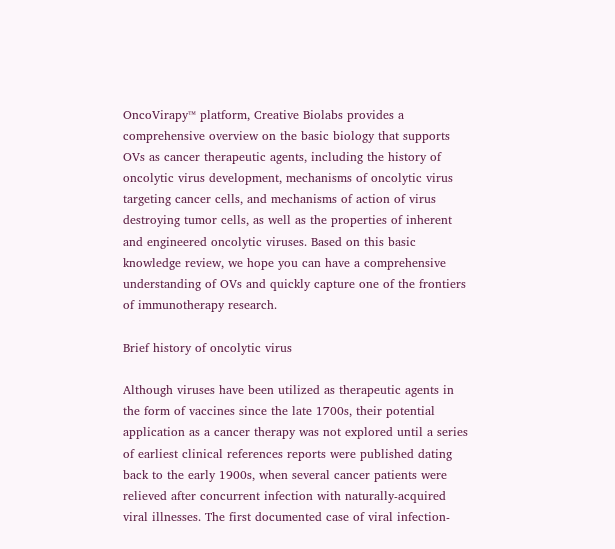OncoVirapy™ platform, Creative Biolabs provides a comprehensive overview on the basic biology that supports OVs as cancer therapeutic agents, including the history of oncolytic virus development, mechanisms of oncolytic virus targeting cancer cells, and mechanisms of action of virus destroying tumor cells, as well as the properties of inherent and engineered oncolytic viruses. Based on this basic knowledge review, we hope you can have a comprehensive understanding of OVs and quickly capture one of the frontiers of immunotherapy research.

Brief history of oncolytic virus

Although viruses have been utilized as therapeutic agents in the form of vaccines since the late 1700s, their potential application as a cancer therapy was not explored until a series of earliest clinical references reports were published dating back to the early 1900s, when several cancer patients were relieved after concurrent infection with naturally-acquired viral illnesses. The first documented case of viral infection-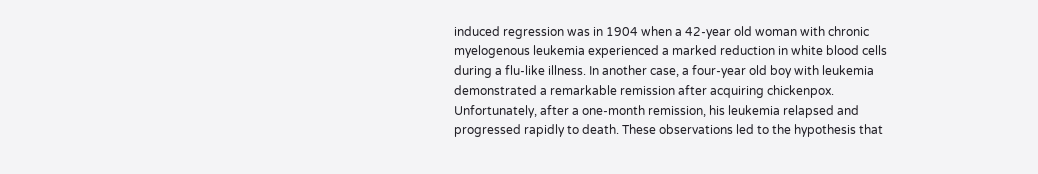induced regression was in 1904 when a 42-year old woman with chronic myelogenous leukemia experienced a marked reduction in white blood cells during a flu-like illness. In another case, a four-year old boy with leukemia demonstrated a remarkable remission after acquiring chickenpox. Unfortunately, after a one-month remission, his leukemia relapsed and progressed rapidly to death. These observations led to the hypothesis that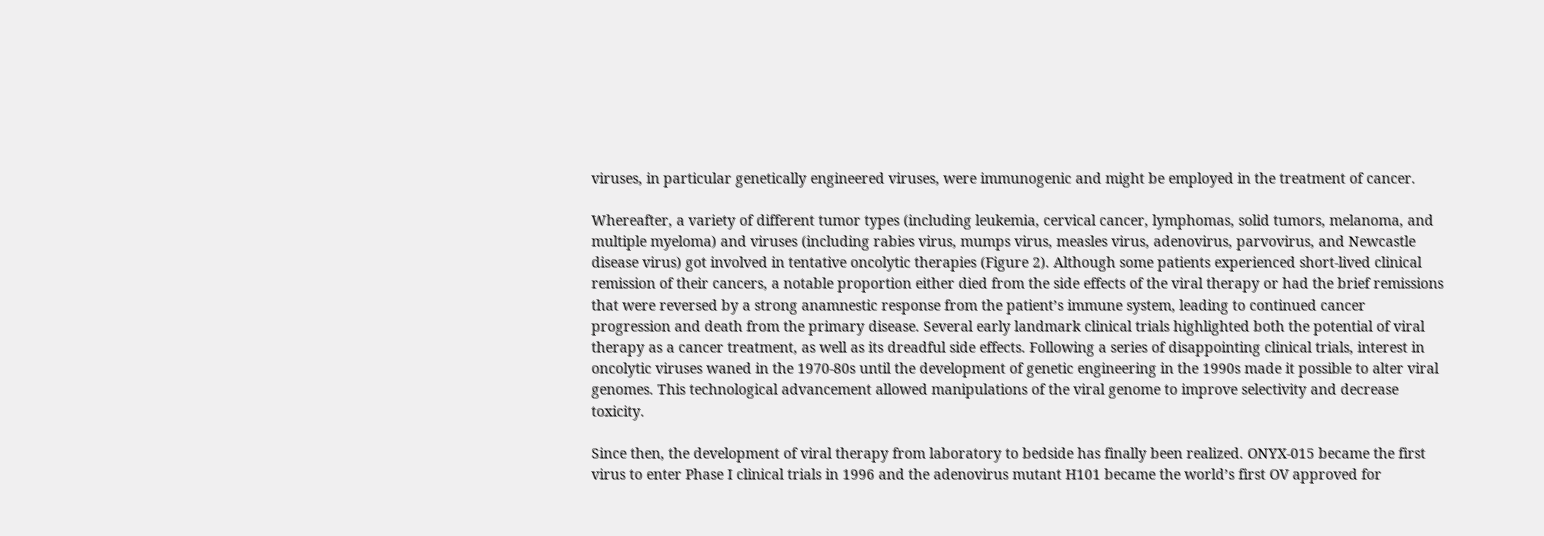viruses, in particular genetically engineered viruses, were immunogenic and might be employed in the treatment of cancer.

Whereafter, a variety of different tumor types (including leukemia, cervical cancer, lymphomas, solid tumors, melanoma, and multiple myeloma) and viruses (including rabies virus, mumps virus, measles virus, adenovirus, parvovirus, and Newcastle disease virus) got involved in tentative oncolytic therapies (Figure 2). Although some patients experienced short-lived clinical remission of their cancers, a notable proportion either died from the side effects of the viral therapy or had the brief remissions that were reversed by a strong anamnestic response from the patient’s immune system, leading to continued cancer progression and death from the primary disease. Several early landmark clinical trials highlighted both the potential of viral therapy as a cancer treatment, as well as its dreadful side effects. Following a series of disappointing clinical trials, interest in oncolytic viruses waned in the 1970-80s until the development of genetic engineering in the 1990s made it possible to alter viral genomes. This technological advancement allowed manipulations of the viral genome to improve selectivity and decrease toxicity.

Since then, the development of viral therapy from laboratory to bedside has finally been realized. ONYX-015 became the first virus to enter Phase I clinical trials in 1996 and the adenovirus mutant H101 became the world’s first OV approved for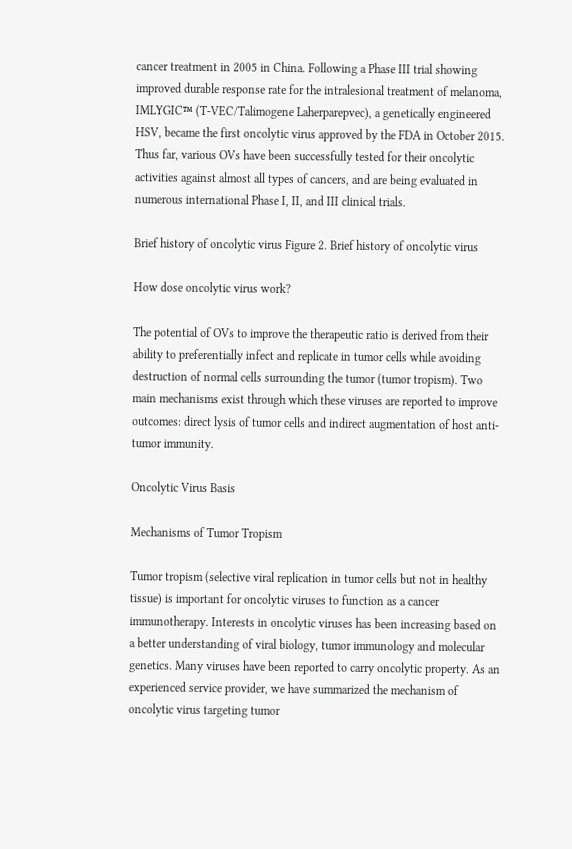cancer treatment in 2005 in China. Following a Phase III trial showing improved durable response rate for the intralesional treatment of melanoma, IMLYGIC™ (T-VEC/Talimogene Laherparepvec), a genetically engineered HSV, became the first oncolytic virus approved by the FDA in October 2015. Thus far, various OVs have been successfully tested for their oncolytic activities against almost all types of cancers, and are being evaluated in numerous international Phase I, II, and III clinical trials.

Brief history of oncolytic virus Figure 2. Brief history of oncolytic virus

How dose oncolytic virus work?

The potential of OVs to improve the therapeutic ratio is derived from their ability to preferentially infect and replicate in tumor cells while avoiding destruction of normal cells surrounding the tumor (tumor tropism). Two main mechanisms exist through which these viruses are reported to improve outcomes: direct lysis of tumor cells and indirect augmentation of host anti-tumor immunity.

Oncolytic Virus Basis

Mechanisms of Tumor Tropism

Tumor tropism (selective viral replication in tumor cells but not in healthy tissue) is important for oncolytic viruses to function as a cancer immunotherapy. Interests in oncolytic viruses has been increasing based on a better understanding of viral biology, tumor immunology and molecular genetics. Many viruses have been reported to carry oncolytic property. As an experienced service provider, we have summarized the mechanism of oncolytic virus targeting tumor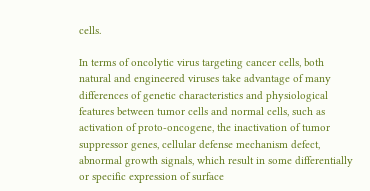cells.

In terms of oncolytic virus targeting cancer cells, both natural and engineered viruses take advantage of many differences of genetic characteristics and physiological features between tumor cells and normal cells, such as activation of proto-oncogene, the inactivation of tumor suppressor genes, cellular defense mechanism defect, abnormal growth signals, which result in some differentially or specific expression of surface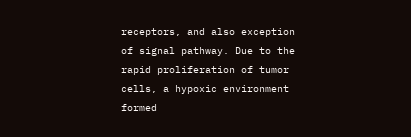receptors, and also exception of signal pathway. Due to the rapid proliferation of tumor cells, a hypoxic environment formed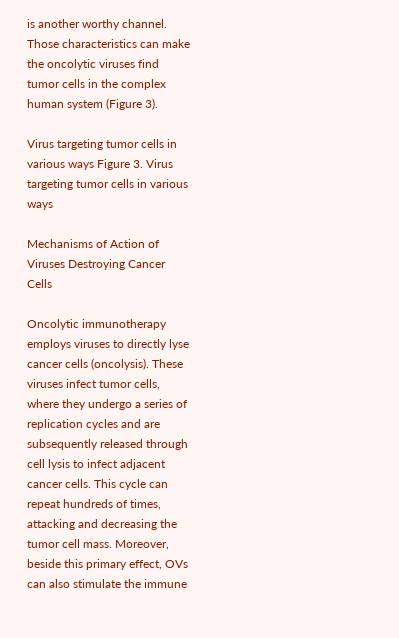is another worthy channel. Those characteristics can make the oncolytic viruses find tumor cells in the complex human system (Figure 3).

Virus targeting tumor cells in various ways Figure 3. Virus targeting tumor cells in various ways

Mechanisms of Action of Viruses Destroying Cancer Cells

Oncolytic immunotherapy employs viruses to directly lyse cancer cells (oncolysis). These viruses infect tumor cells, where they undergo a series of replication cycles and are subsequently released through cell lysis to infect adjacent cancer cells. This cycle can repeat hundreds of times, attacking and decreasing the tumor cell mass. Moreover, beside this primary effect, OVs can also stimulate the immune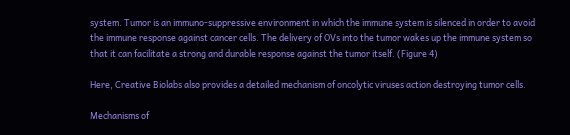system. Tumor is an immuno-suppressive environment in which the immune system is silenced in order to avoid the immune response against cancer cells. The delivery of OVs into the tumor wakes up the immune system so that it can facilitate a strong and durable response against the tumor itself. (Figure 4)

Here, Creative Biolabs also provides a detailed mechanism of oncolytic viruses action destroying tumor cells.

Mechanisms of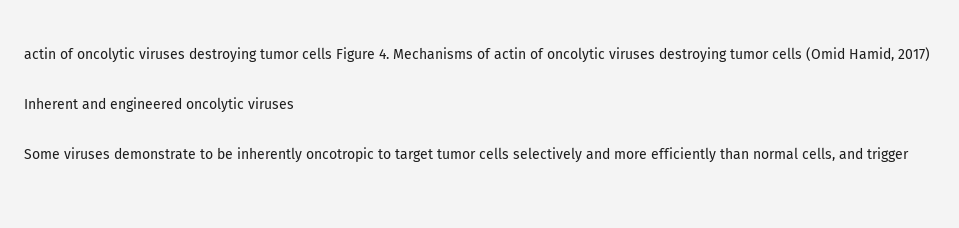actin of oncolytic viruses destroying tumor cells Figure 4. Mechanisms of actin of oncolytic viruses destroying tumor cells (Omid Hamid, 2017)

Inherent and engineered oncolytic viruses

Some viruses demonstrate to be inherently oncotropic to target tumor cells selectively and more efficiently than normal cells, and trigger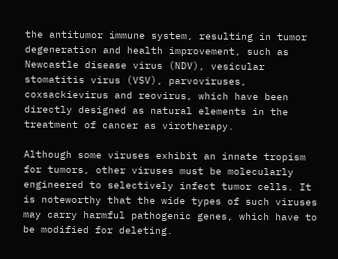the antitumor immune system, resulting in tumor degeneration and health improvement, such as Newcastle disease virus (NDV), vesicular stomatitis virus (VSV), parvoviruses, coxsackievirus and reovirus, which have been directly designed as natural elements in the treatment of cancer as virotherapy.

Although some viruses exhibit an innate tropism for tumors, other viruses must be molecularly engineered to selectively infect tumor cells. It is noteworthy that the wide types of such viruses may carry harmful pathogenic genes, which have to be modified for deleting.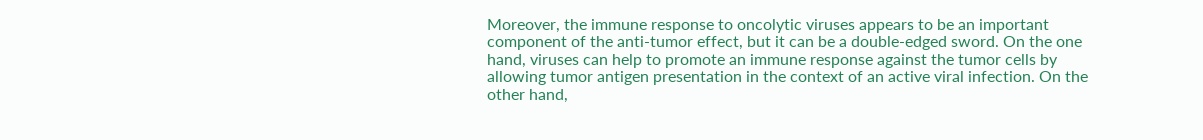Moreover, the immune response to oncolytic viruses appears to be an important component of the anti-tumor effect, but it can be a double-edged sword. On the one hand, viruses can help to promote an immune response against the tumor cells by allowing tumor antigen presentation in the context of an active viral infection. On the other hand,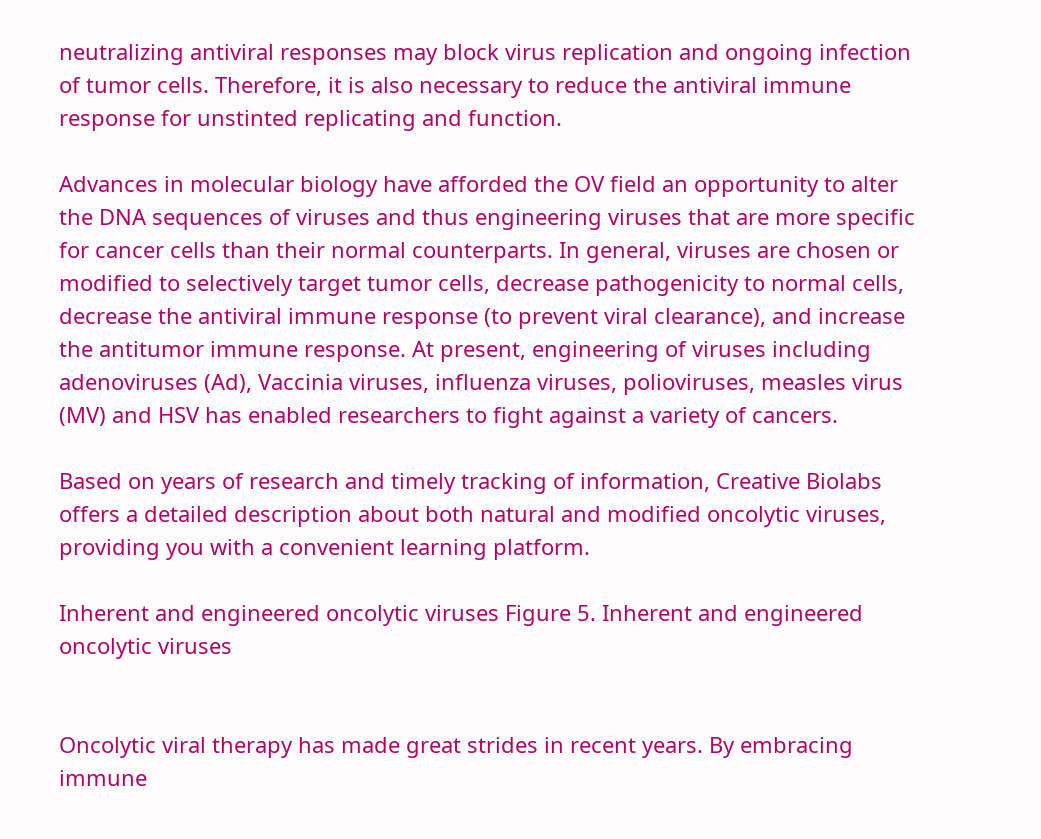neutralizing antiviral responses may block virus replication and ongoing infection of tumor cells. Therefore, it is also necessary to reduce the antiviral immune response for unstinted replicating and function.

Advances in molecular biology have afforded the OV field an opportunity to alter the DNA sequences of viruses and thus engineering viruses that are more specific for cancer cells than their normal counterparts. In general, viruses are chosen or modified to selectively target tumor cells, decrease pathogenicity to normal cells, decrease the antiviral immune response (to prevent viral clearance), and increase the antitumor immune response. At present, engineering of viruses including adenoviruses (Ad), Vaccinia viruses, influenza viruses, polioviruses, measles virus (MV) and HSV has enabled researchers to fight against a variety of cancers.

Based on years of research and timely tracking of information, Creative Biolabs offers a detailed description about both natural and modified oncolytic viruses, providing you with a convenient learning platform.

Inherent and engineered oncolytic viruses Figure 5. Inherent and engineered oncolytic viruses


Oncolytic viral therapy has made great strides in recent years. By embracing immune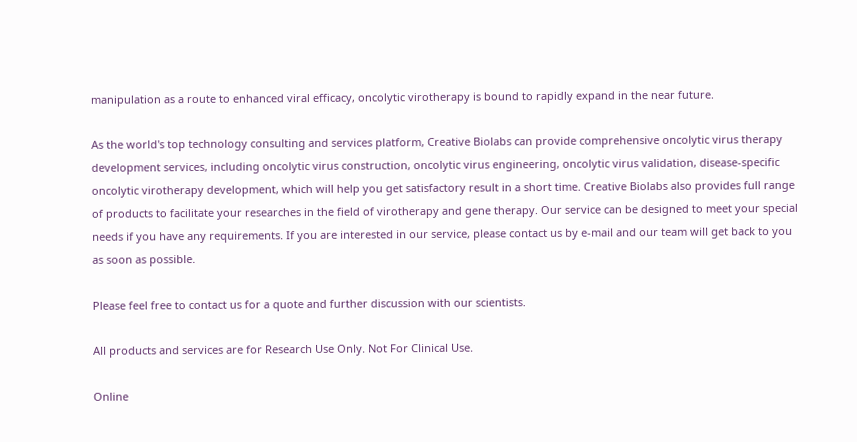manipulation as a route to enhanced viral efficacy, oncolytic virotherapy is bound to rapidly expand in the near future.

As the world's top technology consulting and services platform, Creative Biolabs can provide comprehensive oncolytic virus therapy development services, including oncolytic virus construction, oncolytic virus engineering, oncolytic virus validation, disease-specific oncolytic virotherapy development, which will help you get satisfactory result in a short time. Creative Biolabs also provides full range of products to facilitate your researches in the field of virotherapy and gene therapy. Our service can be designed to meet your special needs if you have any requirements. If you are interested in our service, please contact us by e-mail and our team will get back to you as soon as possible.

Please feel free to contact us for a quote and further discussion with our scientists.

All products and services are for Research Use Only. Not For Clinical Use.

Online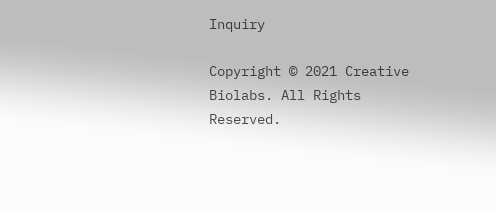Inquiry

Copyright © 2021 Creative Biolabs. All Rights Reserved.